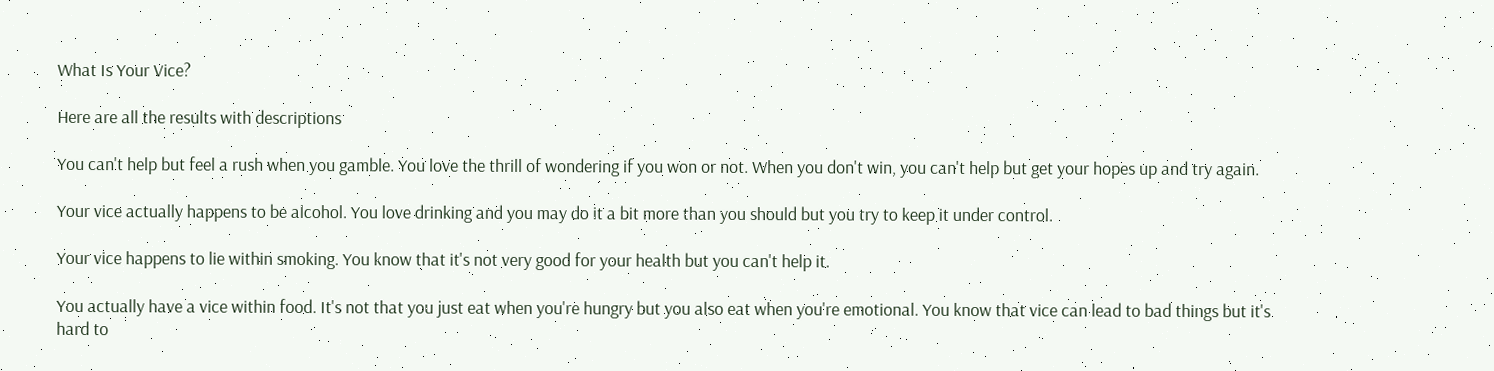What Is Your Vice?

Here are all the results with descriptions

You can't help but feel a rush when you gamble. You love the thrill of wondering if you won or not. When you don't win, you can't help but get your hopes up and try again.

Your vice actually happens to be alcohol. You love drinking and you may do it a bit more than you should but you try to keep it under control.

Your vice happens to lie within smoking. You know that it's not very good for your health but you can't help it.

You actually have a vice within food. It's not that you just eat when you're hungry but you also eat when you're emotional. You know that vice can lead to bad things but it's hard to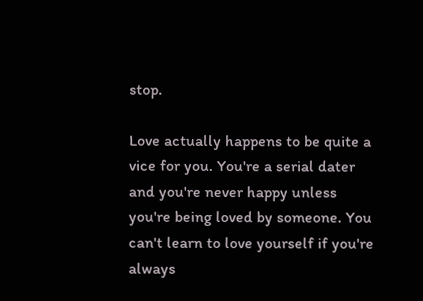stop.

Love actually happens to be quite a vice for you. You're a serial dater and you're never happy unless you're being loved by someone. You can't learn to love yourself if you're always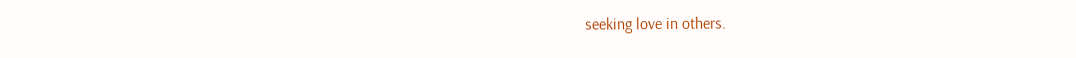seeking love in others.